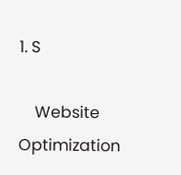1. S

    Website Optimization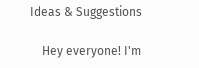Ideas & Suggestions

    Hey everyone! I'm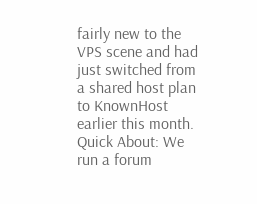fairly new to the VPS scene and had just switched from a shared host plan to KnownHost earlier this month. Quick About: We run a forum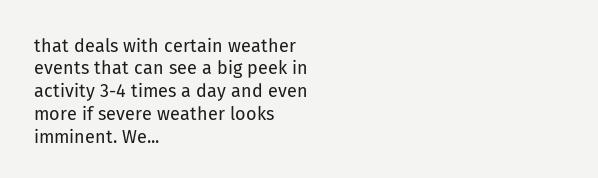that deals with certain weather events that can see a big peek in activity 3-4 times a day and even more if severe weather looks imminent. We...